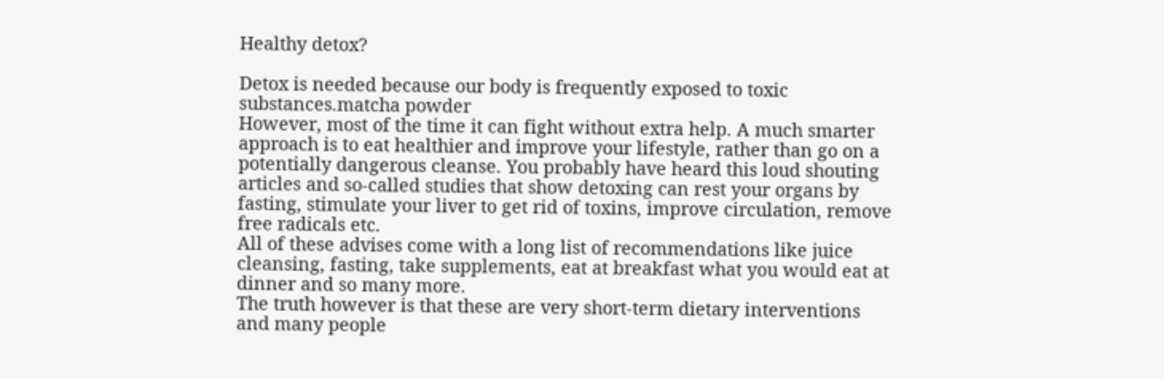Healthy detox?

Detox is needed because our body is frequently exposed to toxic substances.matcha powder
However, most of the time it can fight without extra help. A much smarter approach is to eat healthier and improve your lifestyle, rather than go on a potentially dangerous cleanse. You probably have heard this loud shouting articles and so-called studies that show detoxing can rest your organs by fasting, stimulate your liver to get rid of toxins, improve circulation, remove free radicals etc.
All of these advises come with a long list of recommendations like juice cleansing, fasting, take supplements, eat at breakfast what you would eat at dinner and so many more.
The truth however is that these are very short-term dietary interventions and many people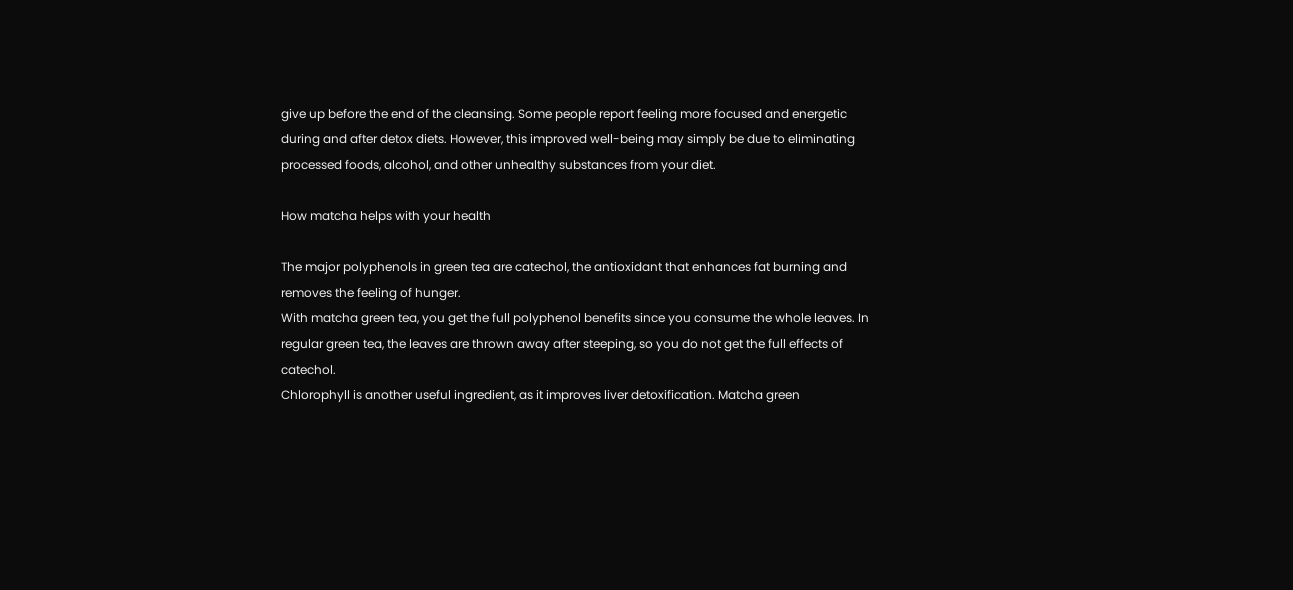give up before the end of the cleansing. Some people report feeling more focused and energetic during and after detox diets. However, this improved well-being may simply be due to eliminating processed foods, alcohol, and other unhealthy substances from your diet.

How matcha helps with your health

The major polyphenols in green tea are catechol, the antioxidant that enhances fat burning and removes the feeling of hunger.
With matcha green tea, you get the full polyphenol benefits since you consume the whole leaves. In regular green tea, the leaves are thrown away after steeping, so you do not get the full effects of catechol.
Chlorophyll is another useful ingredient, as it improves liver detoxification. Matcha green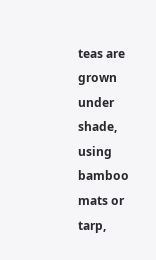teas are grown under shade, using bamboo mats or tarp,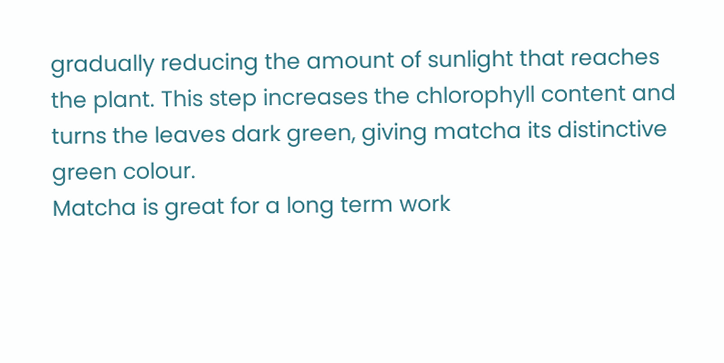gradually reducing the amount of sunlight that reaches the plant. This step increases the chlorophyll content and turns the leaves dark green, giving matcha its distinctive green colour.
Matcha is great for a long term work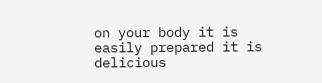on your body it is easily prepared it is delicious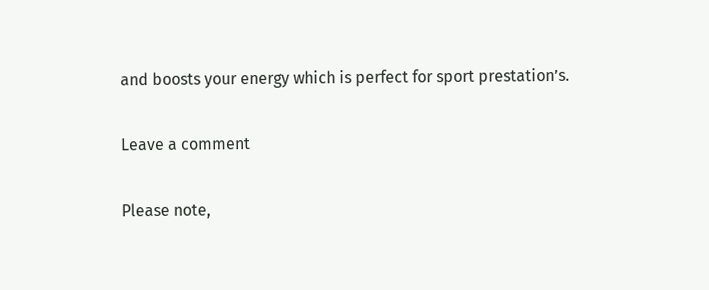and boosts your energy which is perfect for sport prestation’s.

Leave a comment

Please note,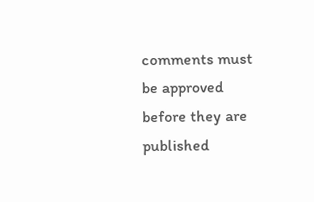comments must be approved before they are published